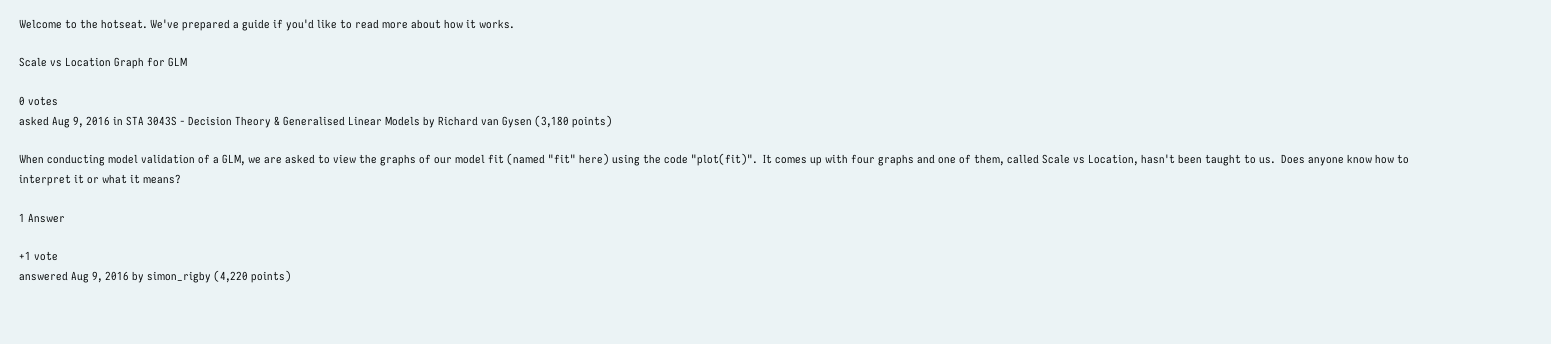Welcome to the hotseat. We've prepared a guide if you'd like to read more about how it works.

Scale vs Location Graph for GLM

0 votes
asked Aug 9, 2016 in STA 3043S - Decision Theory & Generalised Linear Models by Richard van Gysen (3,180 points)

When conducting model validation of a GLM, we are asked to view the graphs of our model fit (named "fit" here) using the code "plot(fit)".  It comes up with four graphs and one of them, called Scale vs Location, hasn't been taught to us.  Does anyone know how to interpret it or what it means?

1 Answer

+1 vote
answered Aug 9, 2016 by simon_rigby (4,220 points)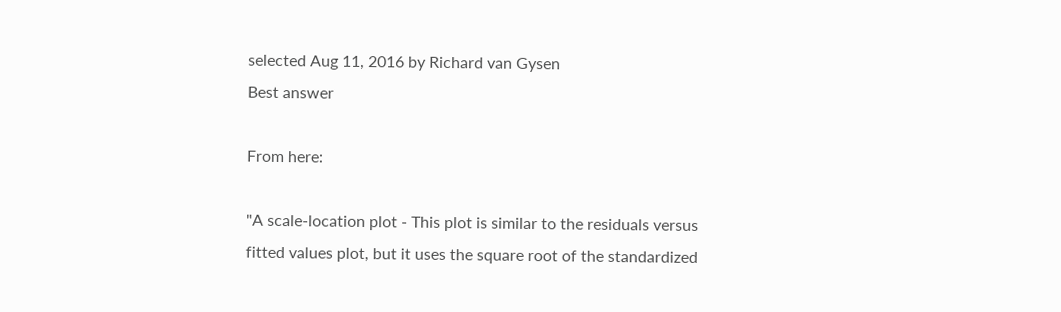selected Aug 11, 2016 by Richard van Gysen
Best answer

From here:

"A scale-location plot - This plot is similar to the residuals versus fitted values plot, but it uses the square root of the standardized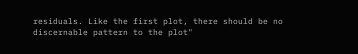residuals. Like the first plot, there should be no discernable pattern to the plot"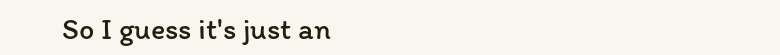So I guess it's just an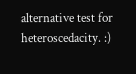alternative test for heteroscedacity. :)